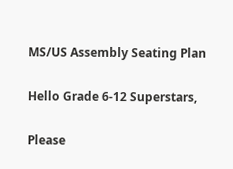MS/US Assembly Seating Plan

Hello Grade 6-12 Superstars,

Please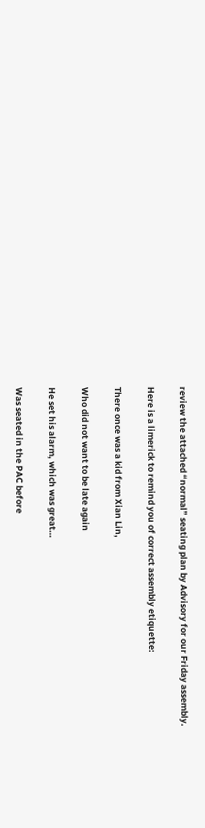review the attached “normal” seating plan by Advisory for our Friday assembly.

Here is a limerick to remind you of correct assembly etiquette:

There once was a kid from Xian Lin,

Who did not want to be late again

He set his alarm, which was great…

Was seated in the PAC before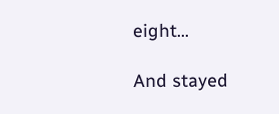eight…

And stayed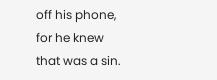off his phone, for he knew that was a sin.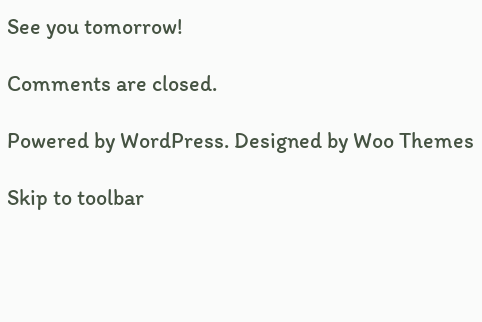See you tomorrow!

Comments are closed.

Powered by WordPress. Designed by Woo Themes

Skip to toolbar